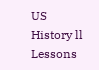US History ll Lessons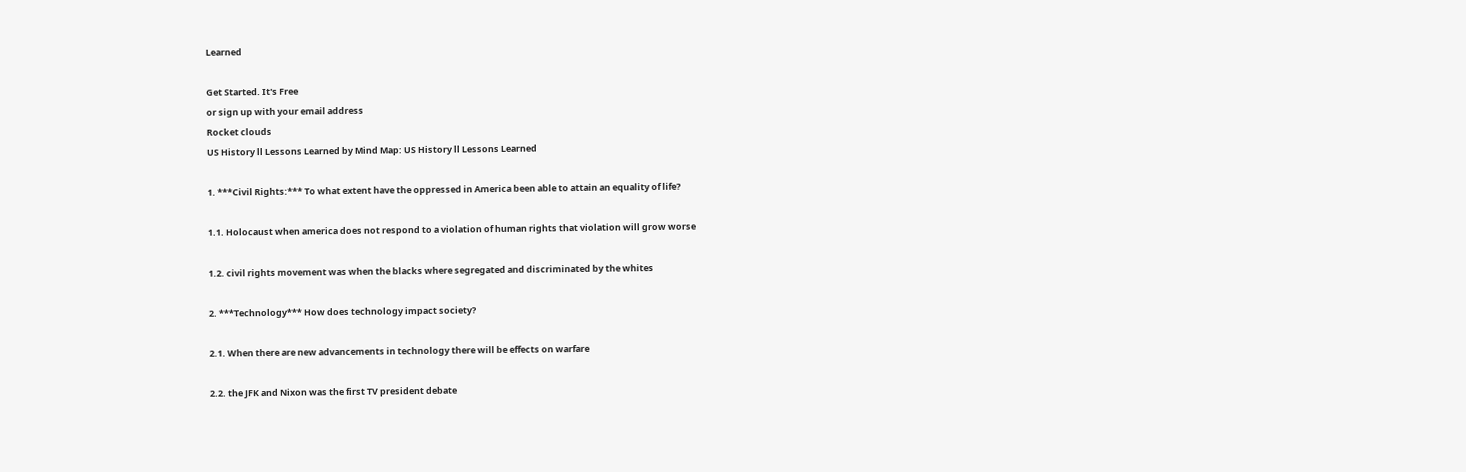Learned

Get Started. It's Free
or sign up with your email address
Rocket clouds
US History ll Lessons Learned by Mind Map: US History ll Lessons Learned

1. ***Civil Rights:*** To what extent have the oppressed in America been able to attain an equality of life?

1.1. Holocaust when america does not respond to a violation of human rights that violation will grow worse

1.2. civil rights movement was when the blacks where segregated and discriminated by the whites

2. ***Technology*** How does technology impact society?

2.1. When there are new advancements in technology there will be effects on warfare

2.2. the JFK and Nixon was the first TV president debate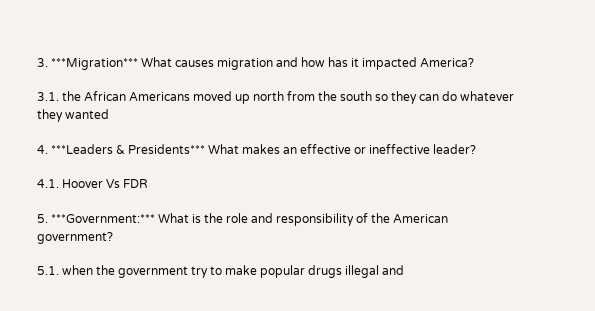3. ***Migration*** What causes migration and how has it impacted America?

3.1. the African Americans moved up north from the south so they can do whatever they wanted

4. ***Leaders & Presidents*** What makes an effective or ineffective leader?

4.1. Hoover Vs FDR

5. ***Government:*** What is the role and responsibility of the American government?

5.1. when the government try to make popular drugs illegal and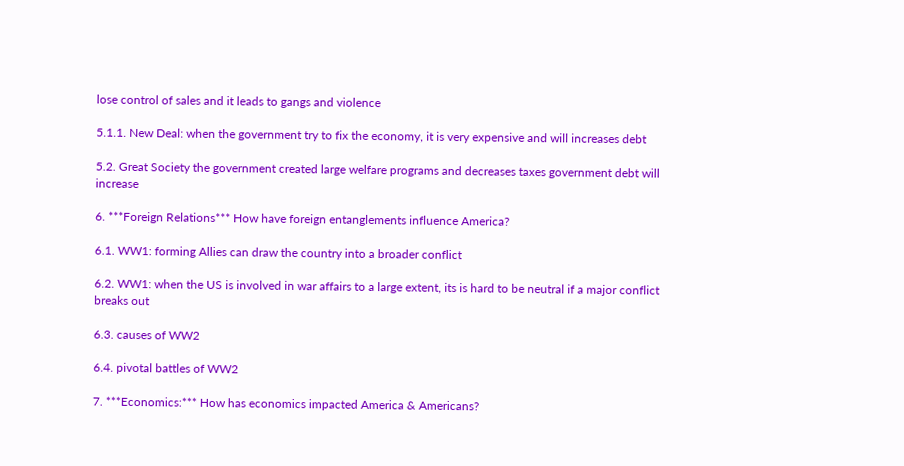lose control of sales and it leads to gangs and violence

5.1.1. New Deal: when the government try to fix the economy, it is very expensive and will increases debt

5.2. Great Society the government created large welfare programs and decreases taxes government debt will increase

6. ***Foreign Relations*** How have foreign entanglements influence America?

6.1. WW1: forming Allies can draw the country into a broader conflict

6.2. WW1: when the US is involved in war affairs to a large extent, its is hard to be neutral if a major conflict breaks out

6.3. causes of WW2

6.4. pivotal battles of WW2

7. ***Economics:*** How has economics impacted America & Americans?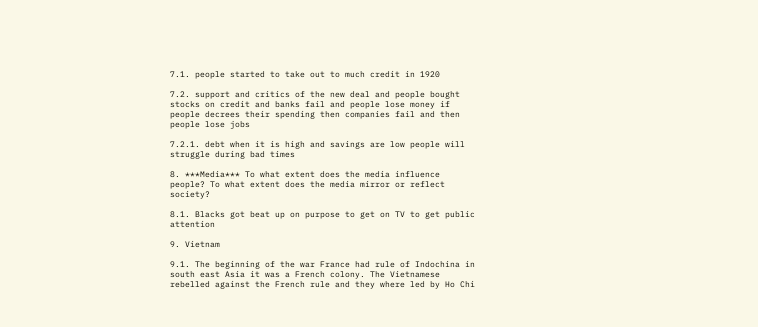7.1. people started to take out to much credit in 1920

7.2. support and critics of the new deal and people bought stocks on credit and banks fail and people lose money if people decrees their spending then companies fail and then people lose jobs

7.2.1. debt when it is high and savings are low people will struggle during bad times

8. ***Media*** To what extent does the media influence people? To what extent does the media mirror or reflect society?

8.1. Blacks got beat up on purpose to get on TV to get public attention

9. Vietnam

9.1. The beginning of the war France had rule of Indochina in south east Asia it was a French colony. The Vietnamese rebelled against the French rule and they where led by Ho Chi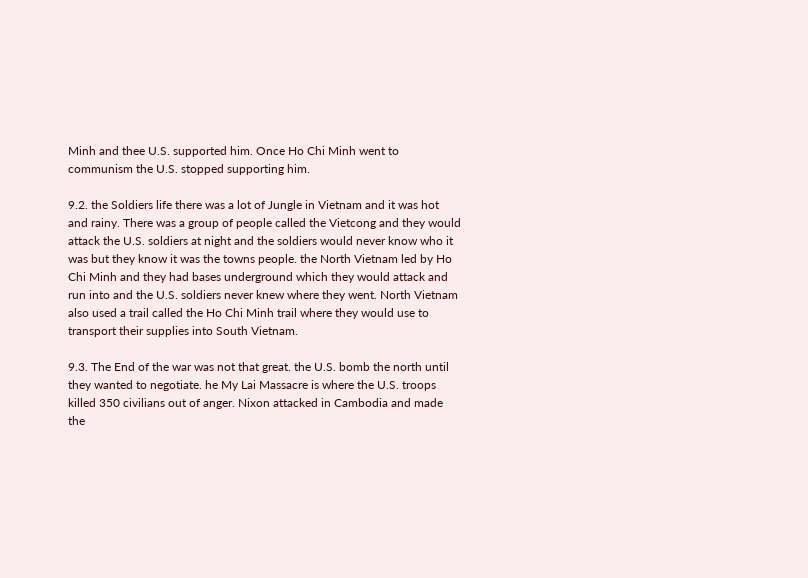Minh and thee U.S. supported him. Once Ho Chi Minh went to communism the U.S. stopped supporting him.

9.2. the Soldiers life there was a lot of Jungle in Vietnam and it was hot and rainy. There was a group of people called the Vietcong and they would attack the U.S. soldiers at night and the soldiers would never know who it was but they know it was the towns people. the North Vietnam led by Ho Chi Minh and they had bases underground which they would attack and run into and the U.S. soldiers never knew where they went. North Vietnam also used a trail called the Ho Chi Minh trail where they would use to transport their supplies into South Vietnam.

9.3. The End of the war was not that great. the U.S. bomb the north until they wanted to negotiate. he My Lai Massacre is where the U.S. troops killed 350 civilians out of anger. Nixon attacked in Cambodia and made the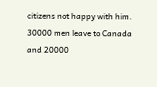citizens not happy with him. 30000 men leave to Canada and 20000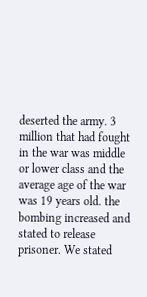deserted the army. 3 million that had fought in the war was middle or lower class and the average age of the war was 19 years old. the bombing increased and stated to release prisoner. We stated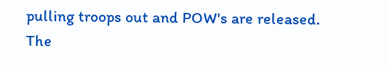pulling troops out and POW's are released. The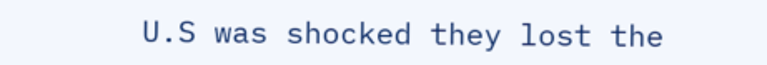U.S was shocked they lost the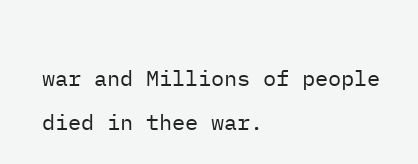war and Millions of people died in thee war.